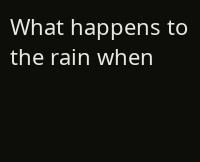What happens to the rain when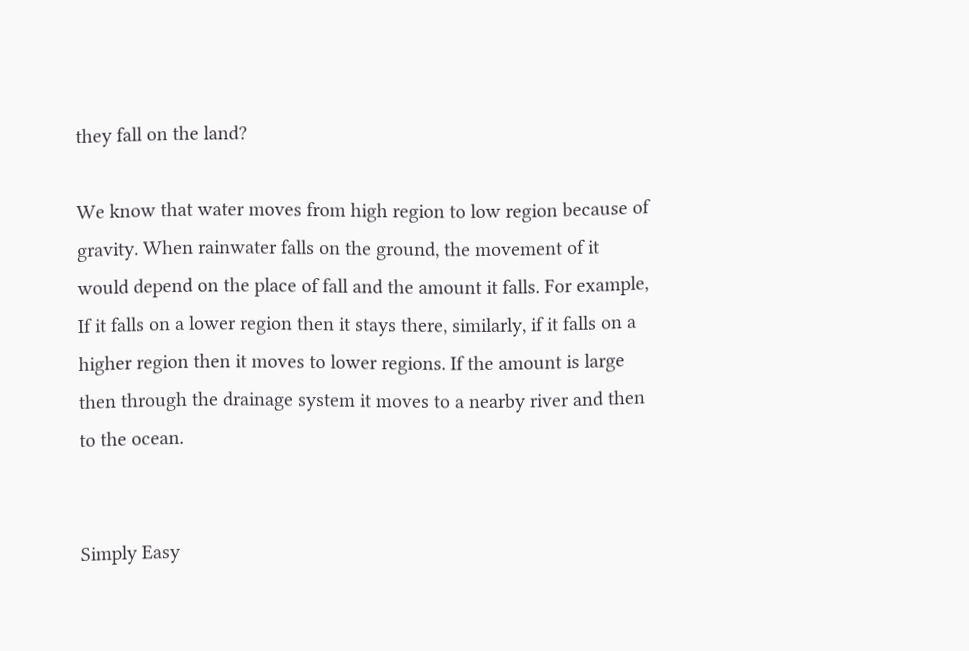they fall on the land?

We know that water moves from high region to low region because of gravity. When rainwater falls on the ground, the movement of it would depend on the place of fall and the amount it falls. For example, If it falls on a lower region then it stays there, similarly, if it falls on a higher region then it moves to lower regions. If the amount is large then through the drainage system it moves to a nearby river and then to the ocean.


Simply Easy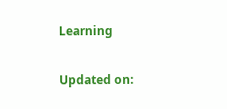Learning

Updated on: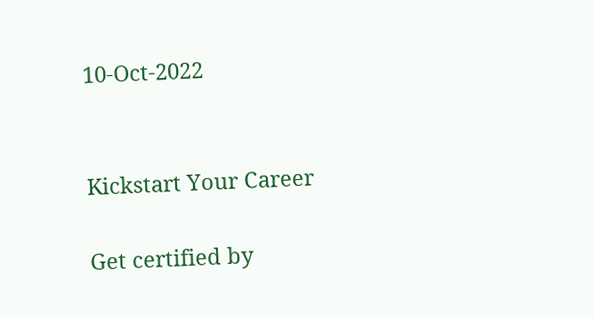10-Oct-2022


Kickstart Your Career

Get certified by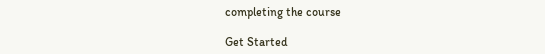completing the course

Get Started